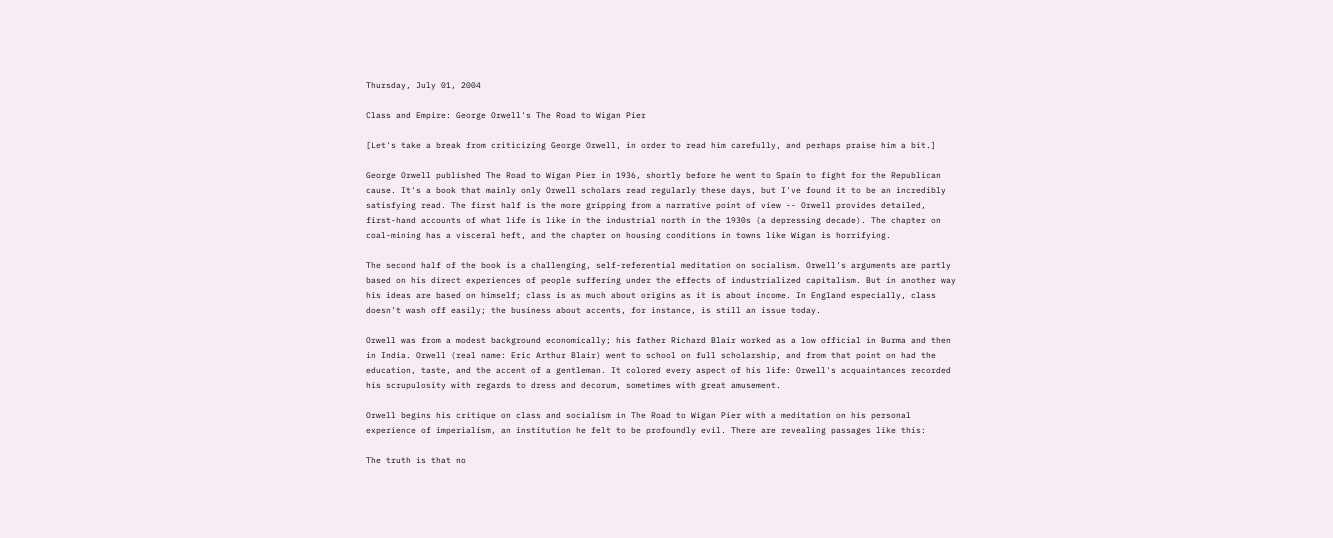Thursday, July 01, 2004

Class and Empire: George Orwell's The Road to Wigan Pier

[Let's take a break from criticizing George Orwell, in order to read him carefully, and perhaps praise him a bit.]

George Orwell published The Road to Wigan Pier in 1936, shortly before he went to Spain to fight for the Republican cause. It's a book that mainly only Orwell scholars read regularly these days, but I've found it to be an incredibly satisfying read. The first half is the more gripping from a narrative point of view -- Orwell provides detailed, first-hand accounts of what life is like in the industrial north in the 1930s (a depressing decade). The chapter on coal-mining has a visceral heft, and the chapter on housing conditions in towns like Wigan is horrifying.

The second half of the book is a challenging, self-referential meditation on socialism. Orwell's arguments are partly based on his direct experiences of people suffering under the effects of industrialized capitalism. But in another way his ideas are based on himself; class is as much about origins as it is about income. In England especially, class doesn't wash off easily; the business about accents, for instance, is still an issue today.

Orwell was from a modest background economically; his father Richard Blair worked as a low official in Burma and then in India. Orwell (real name: Eric Arthur Blair) went to school on full scholarship, and from that point on had the education, taste, and the accent of a gentleman. It colored every aspect of his life: Orwell's acquaintances recorded his scrupulosity with regards to dress and decorum, sometimes with great amusement.

Orwell begins his critique on class and socialism in The Road to Wigan Pier with a meditation on his personal experience of imperialism, an institution he felt to be profoundly evil. There are revealing passages like this:

The truth is that no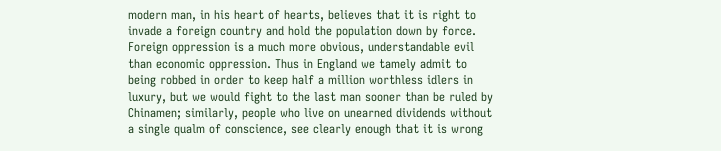modern man, in his heart of hearts, believes that it is right to invade a foreign country and hold the population down by force. Foreign oppression is a much more obvious, understandable evil than economic oppression. Thus in England we tamely admit to being robbed in order to keep half a million worthless idlers in luxury, but we would fight to the last man sooner than be ruled by Chinamen; similarly, people who live on unearned dividends without a single qualm of conscience, see clearly enough that it is wrong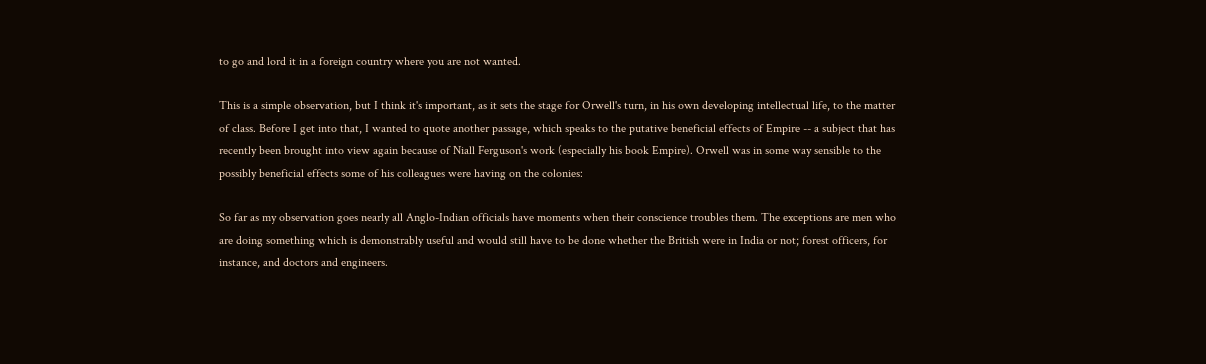to go and lord it in a foreign country where you are not wanted.

This is a simple observation, but I think it's important, as it sets the stage for Orwell's turn, in his own developing intellectual life, to the matter of class. Before I get into that, I wanted to quote another passage, which speaks to the putative beneficial effects of Empire -- a subject that has recently been brought into view again because of Niall Ferguson's work (especially his book Empire). Orwell was in some way sensible to the possibly beneficial effects some of his colleagues were having on the colonies:

So far as my observation goes nearly all Anglo-Indian officials have moments when their conscience troubles them. The exceptions are men who are doing something which is demonstrably useful and would still have to be done whether the British were in India or not; forest officers, for instance, and doctors and engineers.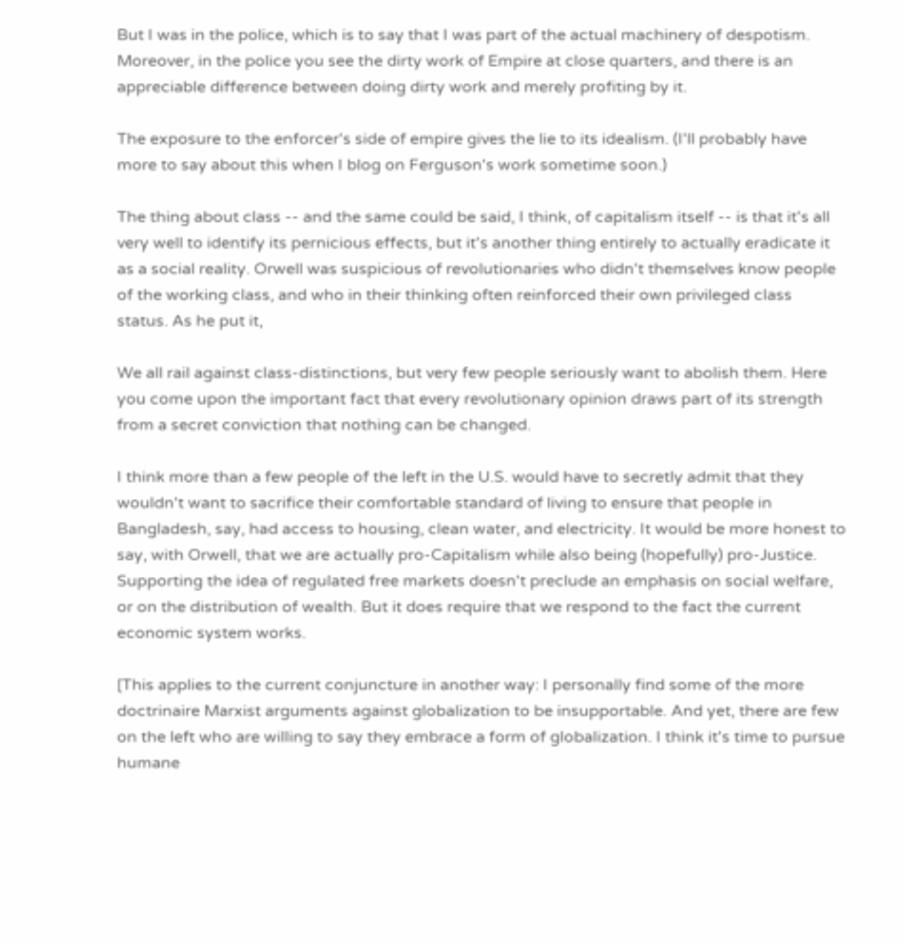But I was in the police, which is to say that I was part of the actual machinery of despotism. Moreover, in the police you see the dirty work of Empire at close quarters, and there is an appreciable difference between doing dirty work and merely profiting by it.

The exposure to the enforcer's side of empire gives the lie to its idealism. (I'll probably have more to say about this when I blog on Ferguson's work sometime soon.)

The thing about class -- and the same could be said, I think, of capitalism itself -- is that it's all very well to identify its pernicious effects, but it's another thing entirely to actually eradicate it as a social reality. Orwell was suspicious of revolutionaries who didn't themselves know people of the working class, and who in their thinking often reinforced their own privileged class status. As he put it,

We all rail against class-distinctions, but very few people seriously want to abolish them. Here you come upon the important fact that every revolutionary opinion draws part of its strength from a secret conviction that nothing can be changed.

I think more than a few people of the left in the U.S. would have to secretly admit that they wouldn't want to sacrifice their comfortable standard of living to ensure that people in Bangladesh, say, had access to housing, clean water, and electricity. It would be more honest to say, with Orwell, that we are actually pro-Capitalism while also being (hopefully) pro-Justice. Supporting the idea of regulated free markets doesn't preclude an emphasis on social welfare, or on the distribution of wealth. But it does require that we respond to the fact the current economic system works.

[This applies to the current conjuncture in another way: I personally find some of the more doctrinaire Marxist arguments against globalization to be insupportable. And yet, there are few on the left who are willing to say they embrace a form of globalization. I think it's time to pursue humane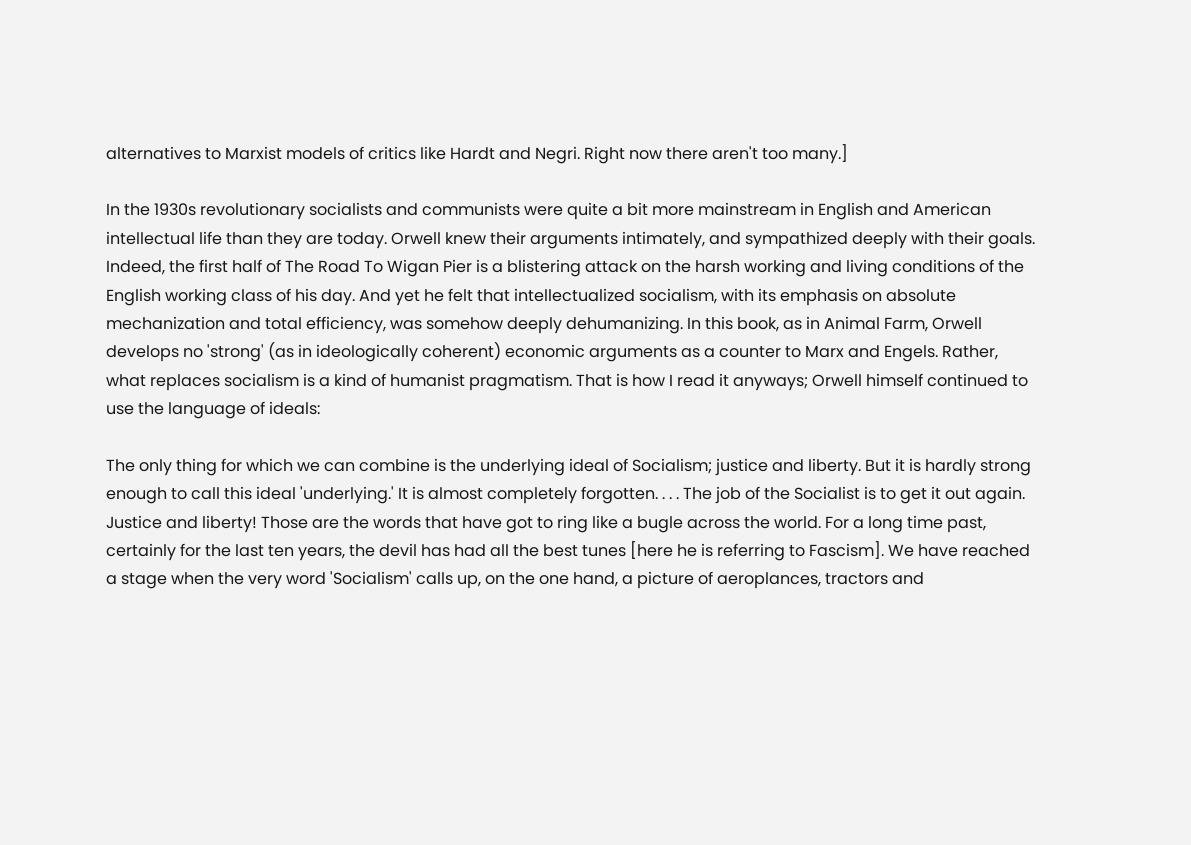alternatives to Marxist models of critics like Hardt and Negri. Right now there aren't too many.]

In the 1930s revolutionary socialists and communists were quite a bit more mainstream in English and American intellectual life than they are today. Orwell knew their arguments intimately, and sympathized deeply with their goals. Indeed, the first half of The Road To Wigan Pier is a blistering attack on the harsh working and living conditions of the English working class of his day. And yet he felt that intellectualized socialism, with its emphasis on absolute mechanization and total efficiency, was somehow deeply dehumanizing. In this book, as in Animal Farm, Orwell develops no 'strong' (as in ideologically coherent) economic arguments as a counter to Marx and Engels. Rather, what replaces socialism is a kind of humanist pragmatism. That is how I read it anyways; Orwell himself continued to use the language of ideals:

The only thing for which we can combine is the underlying ideal of Socialism; justice and liberty. But it is hardly strong enough to call this ideal 'underlying.' It is almost completely forgotten. . . . The job of the Socialist is to get it out again. Justice and liberty! Those are the words that have got to ring like a bugle across the world. For a long time past, certainly for the last ten years, the devil has had all the best tunes [here he is referring to Fascism]. We have reached a stage when the very word 'Socialism' calls up, on the one hand, a picture of aeroplances, tractors and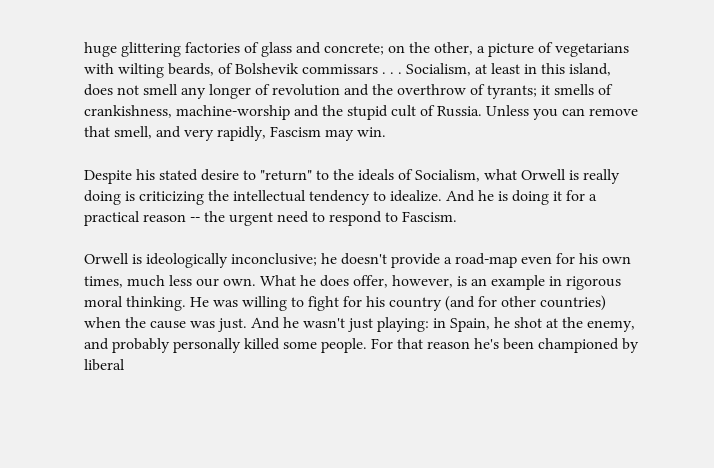huge glittering factories of glass and concrete; on the other, a picture of vegetarians with wilting beards, of Bolshevik commissars . . . Socialism, at least in this island, does not smell any longer of revolution and the overthrow of tyrants; it smells of crankishness, machine-worship and the stupid cult of Russia. Unless you can remove that smell, and very rapidly, Fascism may win.

Despite his stated desire to "return" to the ideals of Socialism, what Orwell is really doing is criticizing the intellectual tendency to idealize. And he is doing it for a practical reason -- the urgent need to respond to Fascism.

Orwell is ideologically inconclusive; he doesn't provide a road-map even for his own times, much less our own. What he does offer, however, is an example in rigorous moral thinking. He was willing to fight for his country (and for other countries) when the cause was just. And he wasn't just playing: in Spain, he shot at the enemy, and probably personally killed some people. For that reason he's been championed by liberal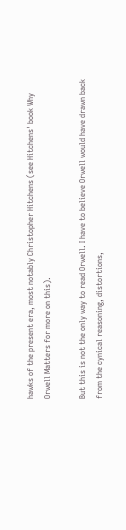hawks of the present era, most notably Christopher Hitchens (see Hitchens' book Why Orwell Matters for more on this).

But this is not the only way to read Orwell. I have to believe Orwell would have drawn back from the cynical reasoning, distortions,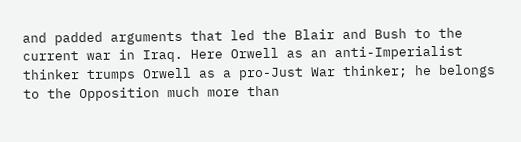and padded arguments that led the Blair and Bush to the current war in Iraq. Here Orwell as an anti-Imperialist thinker trumps Orwell as a pro-Just War thinker; he belongs to the Opposition much more than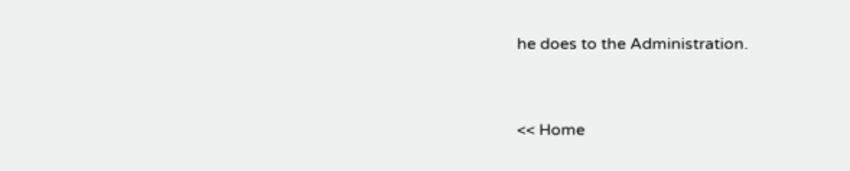he does to the Administration.


<< Home